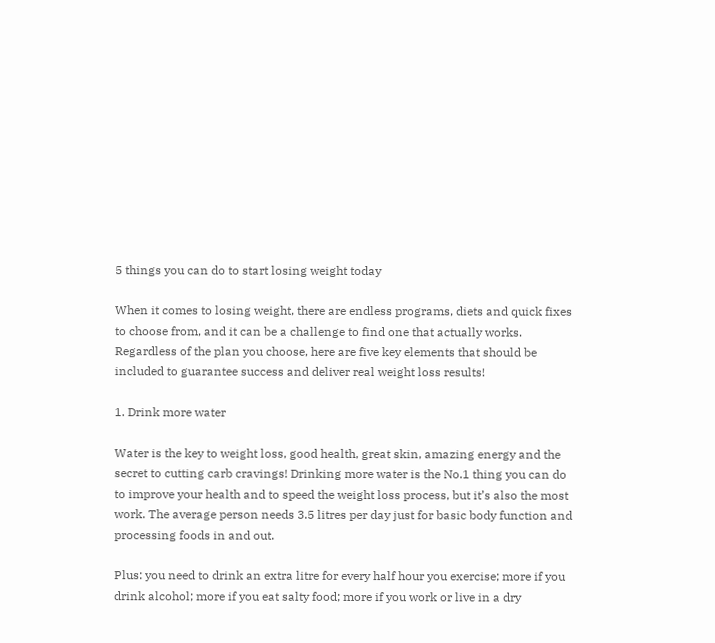5 things you can do to start losing weight today

When it comes to losing weight, there are endless programs, diets and quick fixes to choose from, and it can be a challenge to find one that actually works. Regardless of the plan you choose, here are five key elements that should be included to guarantee success and deliver real weight loss results!

1. Drink more water

Water is the key to weight loss, good health, great skin, amazing energy and the secret to cutting carb cravings! Drinking more water is the No.1 thing you can do to improve your health and to speed the weight loss process, but it’s also the most work. The average person needs 3.5 litres per day just for basic body function and processing foods in and out.

Plus: you need to drink an extra litre for every half hour you exercise; more if you drink alcohol; more if you eat salty food; more if you work or live in a dry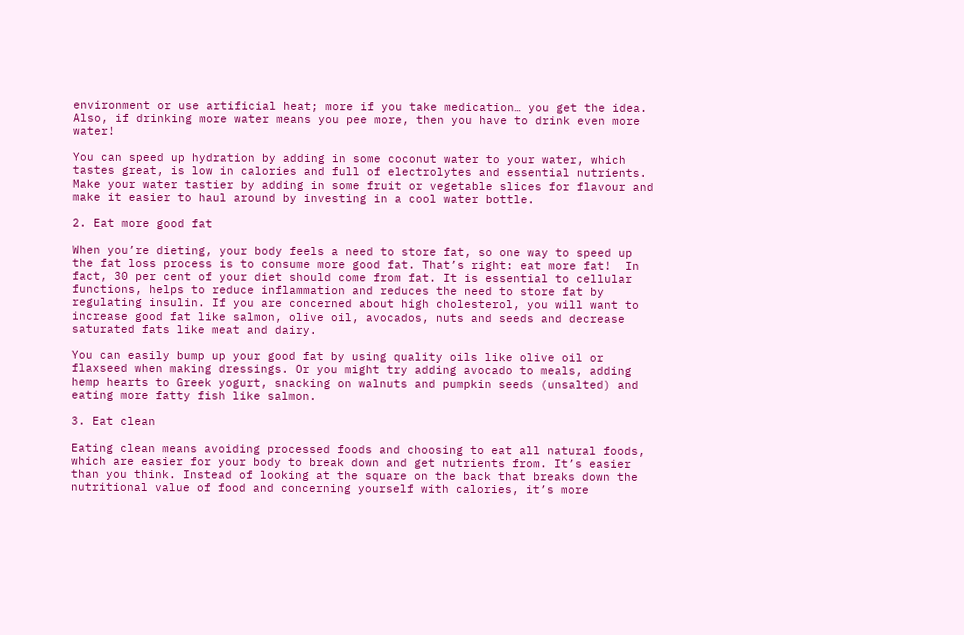environment or use artificial heat; more if you take medication… you get the idea. Also, if drinking more water means you pee more, then you have to drink even more water!

You can speed up hydration by adding in some coconut water to your water, which tastes great, is low in calories and full of electrolytes and essential nutrients. Make your water tastier by adding in some fruit or vegetable slices for flavour and make it easier to haul around by investing in a cool water bottle.

2. Eat more good fat

When you’re dieting, your body feels a need to store fat, so one way to speed up the fat loss process is to consume more good fat. That’s right: eat more fat!  In fact, 30 per cent of your diet should come from fat. It is essential to cellular functions, helps to reduce inflammation and reduces the need to store fat by regulating insulin. If you are concerned about high cholesterol, you will want to increase good fat like salmon, olive oil, avocados, nuts and seeds and decrease saturated fats like meat and dairy.

You can easily bump up your good fat by using quality oils like olive oil or flaxseed when making dressings. Or you might try adding avocado to meals, adding hemp hearts to Greek yogurt, snacking on walnuts and pumpkin seeds (unsalted) and eating more fatty fish like salmon.

3. Eat clean

Eating clean means avoiding processed foods and choosing to eat all natural foods, which are easier for your body to break down and get nutrients from. It’s easier than you think. Instead of looking at the square on the back that breaks down the nutritional value of food and concerning yourself with calories, it’s more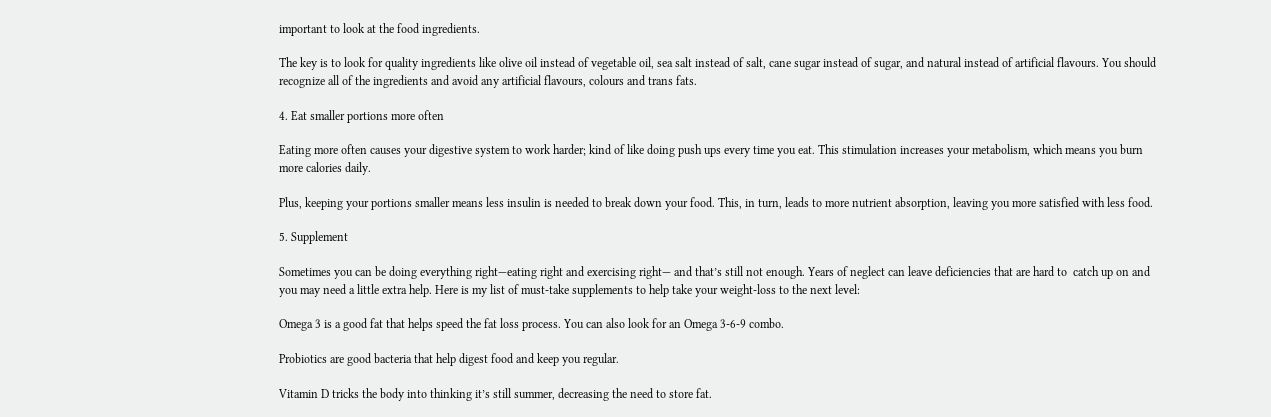important to look at the food ingredients.

The key is to look for quality ingredients like olive oil instead of vegetable oil, sea salt instead of salt, cane sugar instead of sugar, and natural instead of artificial flavours. You should recognize all of the ingredients and avoid any artificial flavours, colours and trans fats.

4. Eat smaller portions more often

Eating more often causes your digestive system to work harder; kind of like doing push ups every time you eat. This stimulation increases your metabolism, which means you burn more calories daily.

Plus, keeping your portions smaller means less insulin is needed to break down your food. This, in turn, leads to more nutrient absorption, leaving you more satisfied with less food.

5. Supplement

Sometimes you can be doing everything right—eating right and exercising right— and that’s still not enough. Years of neglect can leave deficiencies that are hard to  catch up on and you may need a little extra help. Here is my list of must-take supplements to help take your weight-loss to the next level:

Omega 3 is a good fat that helps speed the fat loss process. You can also look for an Omega 3-6-9 combo.

Probiotics are good bacteria that help digest food and keep you regular.

Vitamin D tricks the body into thinking it’s still summer, decreasing the need to store fat.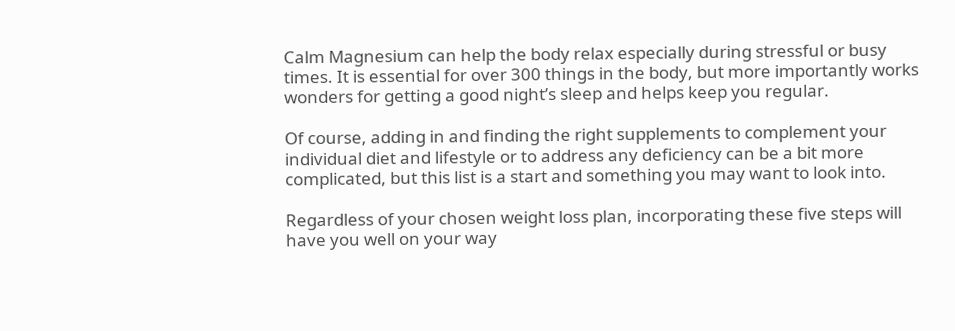Calm Magnesium can help the body relax especially during stressful or busy times. It is essential for over 300 things in the body, but more importantly works wonders for getting a good night’s sleep and helps keep you regular.

Of course, adding in and finding the right supplements to complement your individual diet and lifestyle or to address any deficiency can be a bit more complicated, but this list is a start and something you may want to look into.

Regardless of your chosen weight loss plan, incorporating these five steps will have you well on your way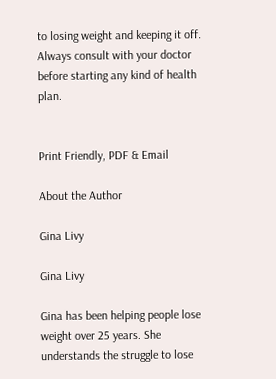to losing weight and keeping it off. Always consult with your doctor before starting any kind of health plan.


Print Friendly, PDF & Email

About the Author

Gina Livy

Gina Livy

Gina has been helping people lose weight over 25 years. She understands the struggle to lose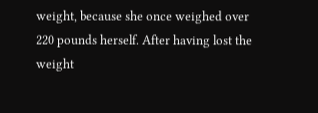weight, because she once weighed over 220 pounds herself. After having lost the weight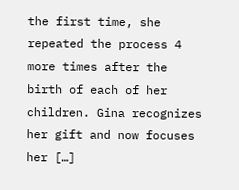the first time, she repeated the process 4 more times after the birth of each of her children. Gina recognizes her gift and now focuses her […]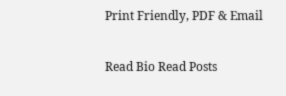Print Friendly, PDF & Email

Read Bio Read Posts